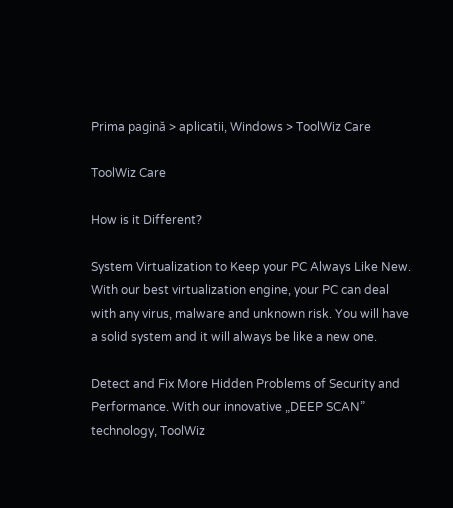Prima pagină > aplicatii, Windows > ToolWiz Care

ToolWiz Care

How is it Different?

System Virtualization to Keep your PC Always Like New. With our best virtualization engine, your PC can deal with any virus, malware and unknown risk. You will have a solid system and it will always be like a new one.

Detect and Fix More Hidden Problems of Security and Performance. With our innovative „DEEP SCAN” technology, ToolWiz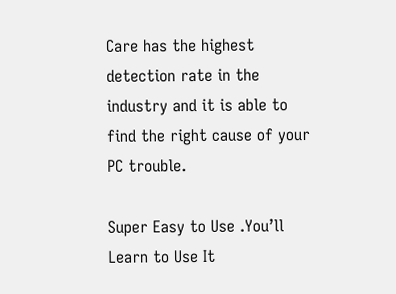Care has the highest detection rate in the industry and it is able to find the right cause of your PC trouble.

Super Easy to Use .You’ll Learn to Use It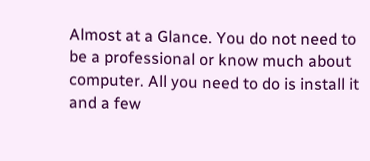Almost at a Glance. You do not need to be a professional or know much about computer. All you need to do is install it and a few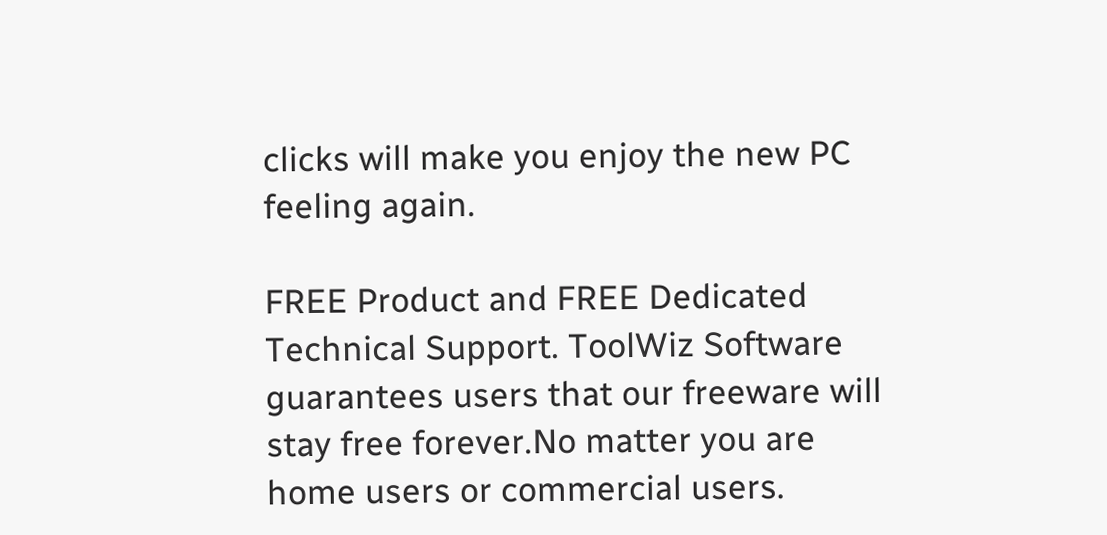clicks will make you enjoy the new PC feeling again.

FREE Product and FREE Dedicated Technical Support. ToolWiz Software guarantees users that our freeware will stay free forever.No matter you are home users or commercial users.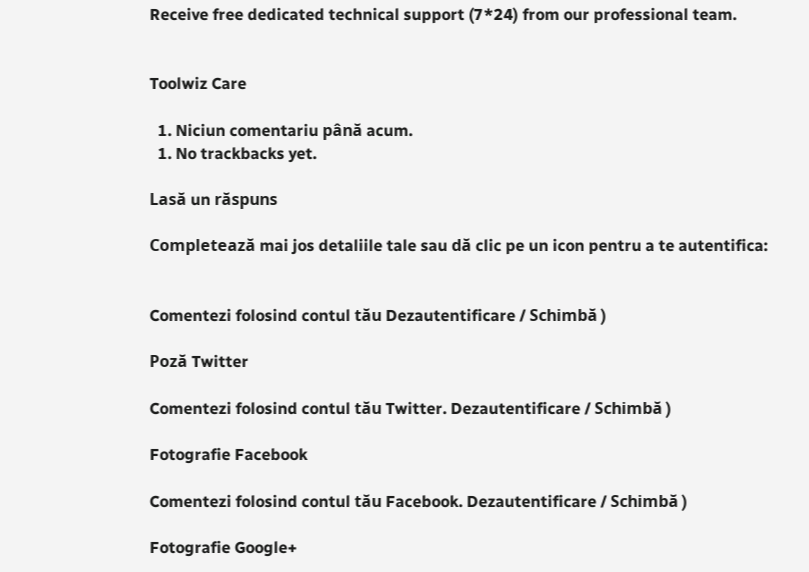Receive free dedicated technical support (7*24) from our professional team.


Toolwiz Care

  1. Niciun comentariu până acum.
  1. No trackbacks yet.

Lasă un răspuns

Completează mai jos detaliile tale sau dă clic pe un icon pentru a te autentifica:


Comentezi folosind contul tău Dezautentificare / Schimbă )

Poză Twitter

Comentezi folosind contul tău Twitter. Dezautentificare / Schimbă )

Fotografie Facebook

Comentezi folosind contul tău Facebook. Dezautentificare / Schimbă )

Fotografie Google+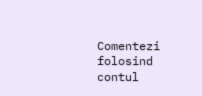Comentezi folosind contul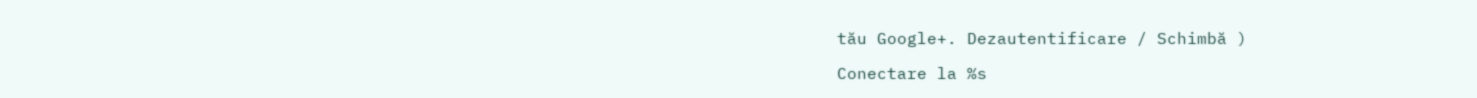tău Google+. Dezautentificare / Schimbă )

Conectare la %s